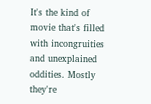It's the kind of movie that's filled with incongruities and unexplained oddities. Mostly they're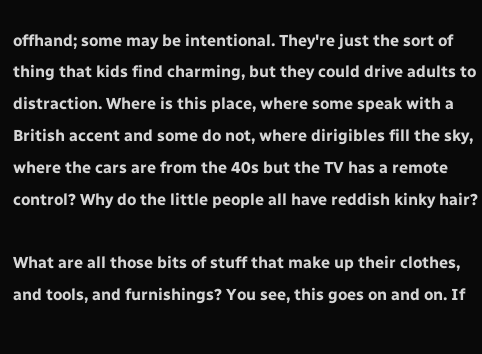offhand; some may be intentional. They're just the sort of thing that kids find charming, but they could drive adults to distraction. Where is this place, where some speak with a British accent and some do not, where dirigibles fill the sky, where the cars are from the 40s but the TV has a remote control? Why do the little people all have reddish kinky hair?

What are all those bits of stuff that make up their clothes, and tools, and furnishings? You see, this goes on and on. If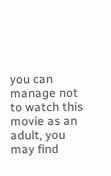you can manage not to watch this movie as an adult, you may find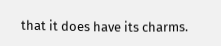that it does have its charms.